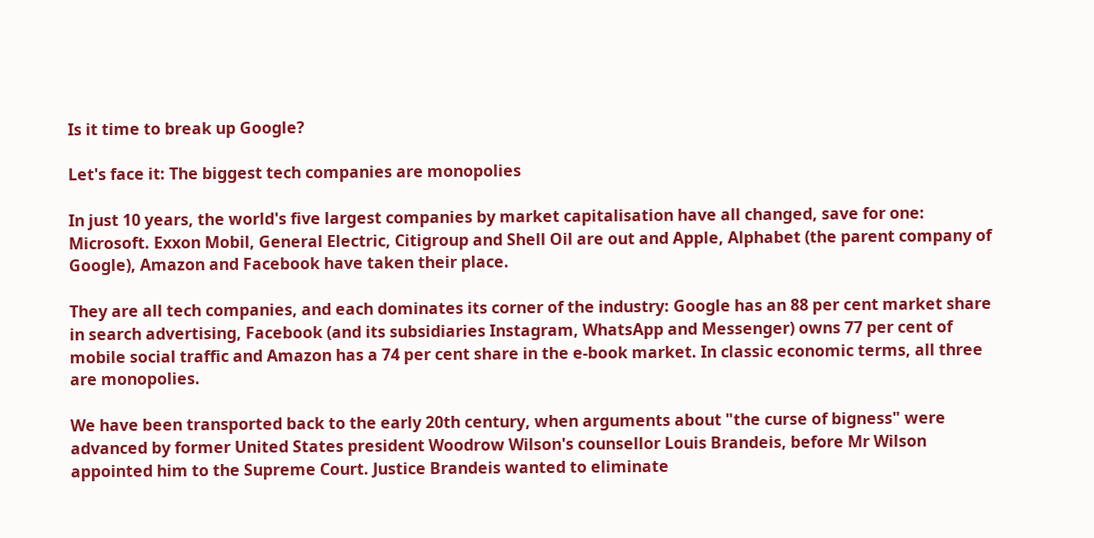Is it time to break up Google?

Let's face it: The biggest tech companies are monopolies

In just 10 years, the world's five largest companies by market capitalisation have all changed, save for one: Microsoft. Exxon Mobil, General Electric, Citigroup and Shell Oil are out and Apple, Alphabet (the parent company of Google), Amazon and Facebook have taken their place.

They are all tech companies, and each dominates its corner of the industry: Google has an 88 per cent market share in search advertising, Facebook (and its subsidiaries Instagram, WhatsApp and Messenger) owns 77 per cent of mobile social traffic and Amazon has a 74 per cent share in the e-book market. In classic economic terms, all three are monopolies.

We have been transported back to the early 20th century, when arguments about "the curse of bigness" were advanced by former United States president Woodrow Wilson's counsellor Louis Brandeis, before Mr Wilson appointed him to the Supreme Court. Justice Brandeis wanted to eliminate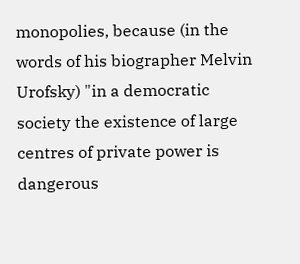monopolies, because (in the words of his biographer Melvin Urofsky) "in a democratic society the existence of large centres of private power is dangerous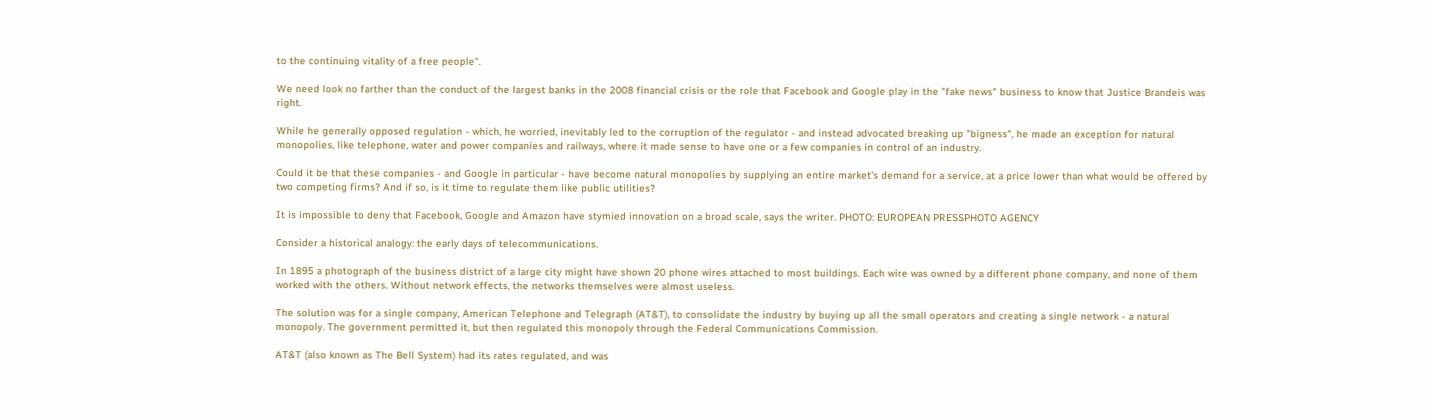to the continuing vitality of a free people".

We need look no farther than the conduct of the largest banks in the 2008 financial crisis or the role that Facebook and Google play in the "fake news" business to know that Justice Brandeis was right.

While he generally opposed regulation - which, he worried, inevitably led to the corruption of the regulator - and instead advocated breaking up "bigness", he made an exception for natural monopolies, like telephone, water and power companies and railways, where it made sense to have one or a few companies in control of an industry.

Could it be that these companies - and Google in particular - have become natural monopolies by supplying an entire market's demand for a service, at a price lower than what would be offered by two competing firms? And if so, is it time to regulate them like public utilities?

It is impossible to deny that Facebook, Google and Amazon have stymied innovation on a broad scale, says the writer. PHOTO: EUROPEAN PRESSPHOTO AGENCY

Consider a historical analogy: the early days of telecommunications.

In 1895 a photograph of the business district of a large city might have shown 20 phone wires attached to most buildings. Each wire was owned by a different phone company, and none of them worked with the others. Without network effects, the networks themselves were almost useless.

The solution was for a single company, American Telephone and Telegraph (AT&T), to consolidate the industry by buying up all the small operators and creating a single network - a natural monopoly. The government permitted it, but then regulated this monopoly through the Federal Communications Commission.

AT&T (also known as The Bell System) had its rates regulated, and was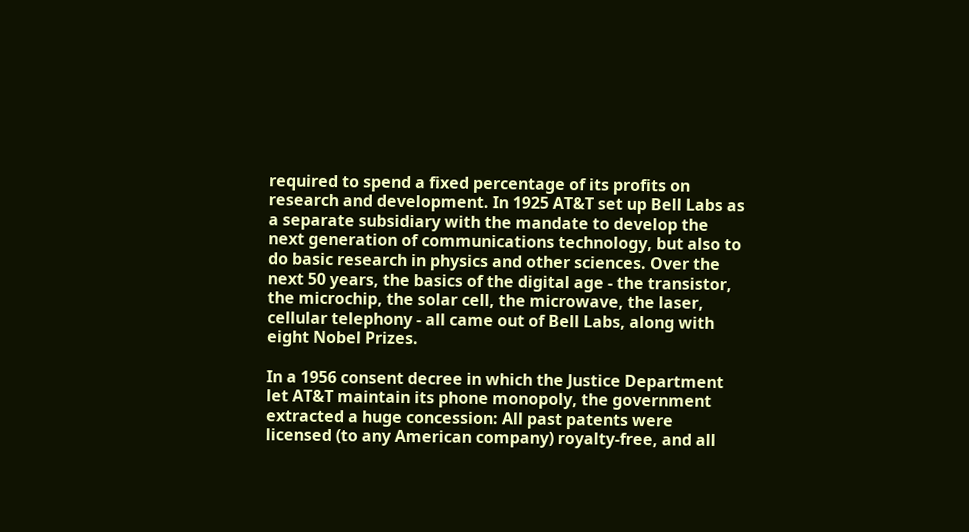required to spend a fixed percentage of its profits on research and development. In 1925 AT&T set up Bell Labs as a separate subsidiary with the mandate to develop the next generation of communications technology, but also to do basic research in physics and other sciences. Over the next 50 years, the basics of the digital age - the transistor, the microchip, the solar cell, the microwave, the laser, cellular telephony - all came out of Bell Labs, along with eight Nobel Prizes.

In a 1956 consent decree in which the Justice Department let AT&T maintain its phone monopoly, the government extracted a huge concession: All past patents were licensed (to any American company) royalty-free, and all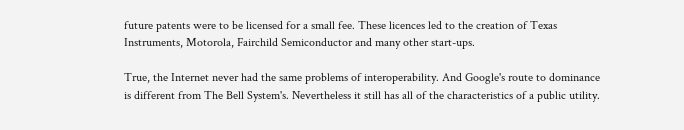future patents were to be licensed for a small fee. These licences led to the creation of Texas Instruments, Motorola, Fairchild Semiconductor and many other start-ups.

True, the Internet never had the same problems of interoperability. And Google's route to dominance is different from The Bell System's. Nevertheless it still has all of the characteristics of a public utility.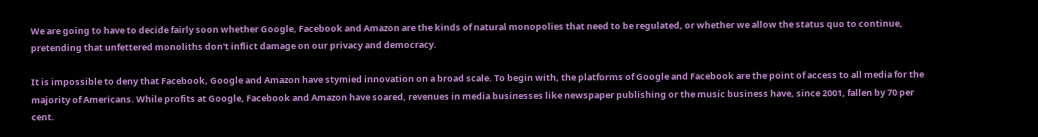We are going to have to decide fairly soon whether Google, Facebook and Amazon are the kinds of natural monopolies that need to be regulated, or whether we allow the status quo to continue, pretending that unfettered monoliths don't inflict damage on our privacy and democracy.

It is impossible to deny that Facebook, Google and Amazon have stymied innovation on a broad scale. To begin with, the platforms of Google and Facebook are the point of access to all media for the majority of Americans. While profits at Google, Facebook and Amazon have soared, revenues in media businesses like newspaper publishing or the music business have, since 2001, fallen by 70 per cent.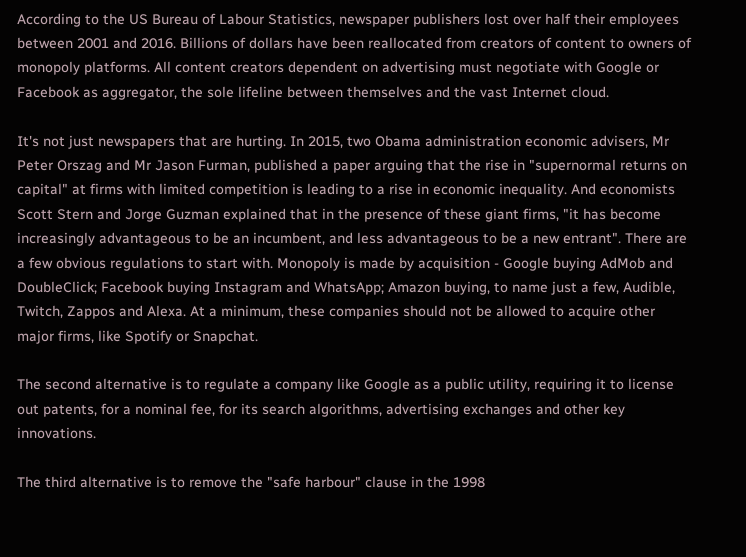According to the US Bureau of Labour Statistics, newspaper publishers lost over half their employees between 2001 and 2016. Billions of dollars have been reallocated from creators of content to owners of monopoly platforms. All content creators dependent on advertising must negotiate with Google or Facebook as aggregator, the sole lifeline between themselves and the vast Internet cloud.

It's not just newspapers that are hurting. In 2015, two Obama administration economic advisers, Mr Peter Orszag and Mr Jason Furman, published a paper arguing that the rise in "supernormal returns on capital" at firms with limited competition is leading to a rise in economic inequality. And economists Scott Stern and Jorge Guzman explained that in the presence of these giant firms, "it has become increasingly advantageous to be an incumbent, and less advantageous to be a new entrant". There are a few obvious regulations to start with. Monopoly is made by acquisition - Google buying AdMob and DoubleClick; Facebook buying Instagram and WhatsApp; Amazon buying, to name just a few, Audible, Twitch, Zappos and Alexa. At a minimum, these companies should not be allowed to acquire other major firms, like Spotify or Snapchat.

The second alternative is to regulate a company like Google as a public utility, requiring it to license out patents, for a nominal fee, for its search algorithms, advertising exchanges and other key innovations.

The third alternative is to remove the "safe harbour" clause in the 1998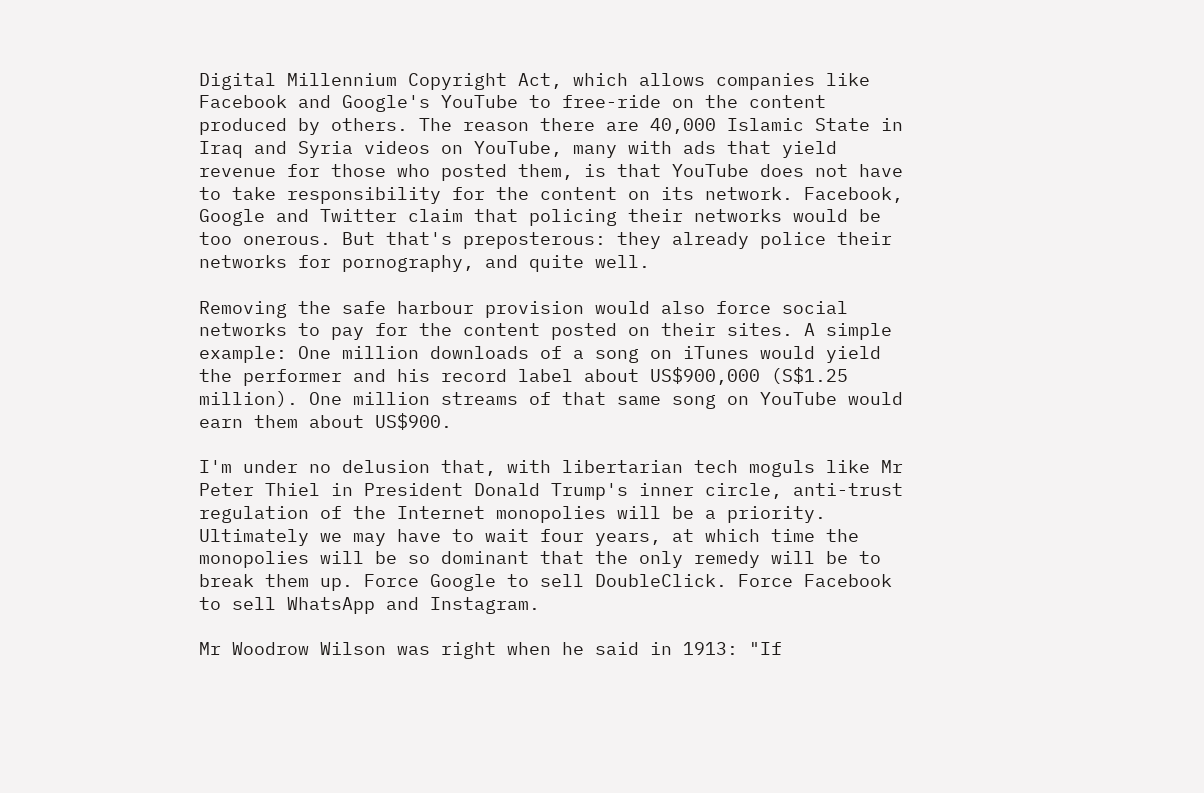Digital Millennium Copyright Act, which allows companies like Facebook and Google's YouTube to free-ride on the content produced by others. The reason there are 40,000 Islamic State in Iraq and Syria videos on YouTube, many with ads that yield revenue for those who posted them, is that YouTube does not have to take responsibility for the content on its network. Facebook, Google and Twitter claim that policing their networks would be too onerous. But that's preposterous: they already police their networks for pornography, and quite well.

Removing the safe harbour provision would also force social networks to pay for the content posted on their sites. A simple example: One million downloads of a song on iTunes would yield the performer and his record label about US$900,000 (S$1.25 million). One million streams of that same song on YouTube would earn them about US$900.

I'm under no delusion that, with libertarian tech moguls like Mr Peter Thiel in President Donald Trump's inner circle, anti-trust regulation of the Internet monopolies will be a priority. Ultimately we may have to wait four years, at which time the monopolies will be so dominant that the only remedy will be to break them up. Force Google to sell DoubleClick. Force Facebook to sell WhatsApp and Instagram.

Mr Woodrow Wilson was right when he said in 1913: "If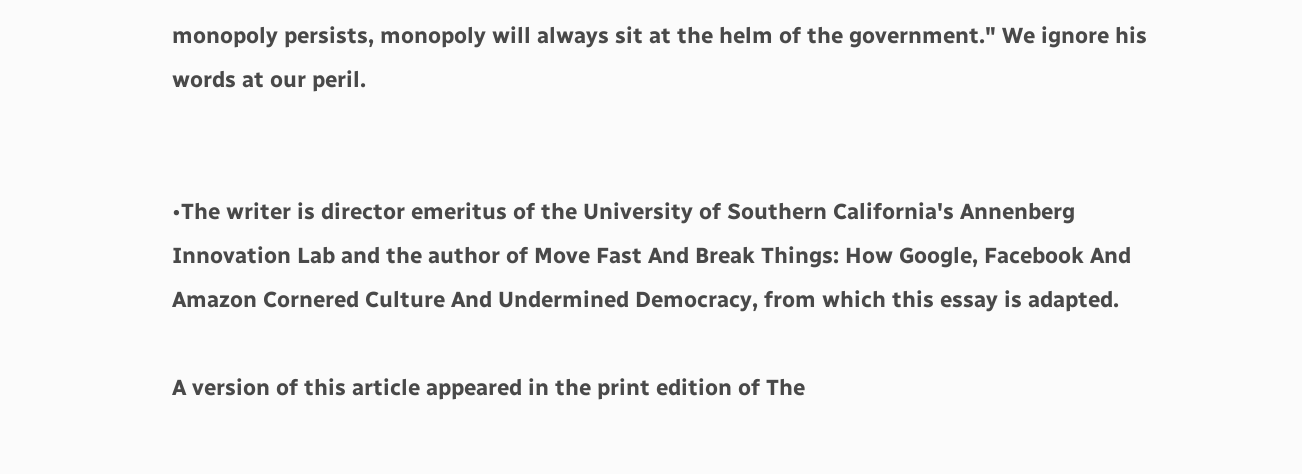monopoly persists, monopoly will always sit at the helm of the government." We ignore his words at our peril.


•The writer is director emeritus of the University of Southern California's Annenberg Innovation Lab and the author of Move Fast And Break Things: How Google, Facebook And Amazon Cornered Culture And Undermined Democracy, from which this essay is adapted.

A version of this article appeared in the print edition of The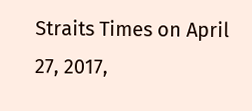Straits Times on April 27, 2017,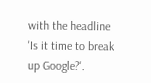with the headline 'Is it time to break up Google?'.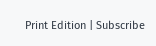Print Edition | Subscribe